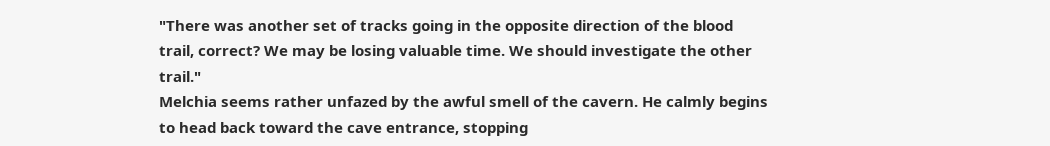"There was another set of tracks going in the opposite direction of the blood trail, correct? We may be losing valuable time. We should investigate the other trail."
Melchia seems rather unfazed by the awful smell of the cavern. He calmly begins to head back toward the cave entrance, stopping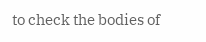to check the bodies of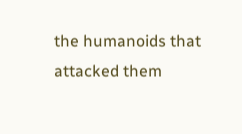the humanoids that attacked them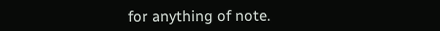for anything of note.